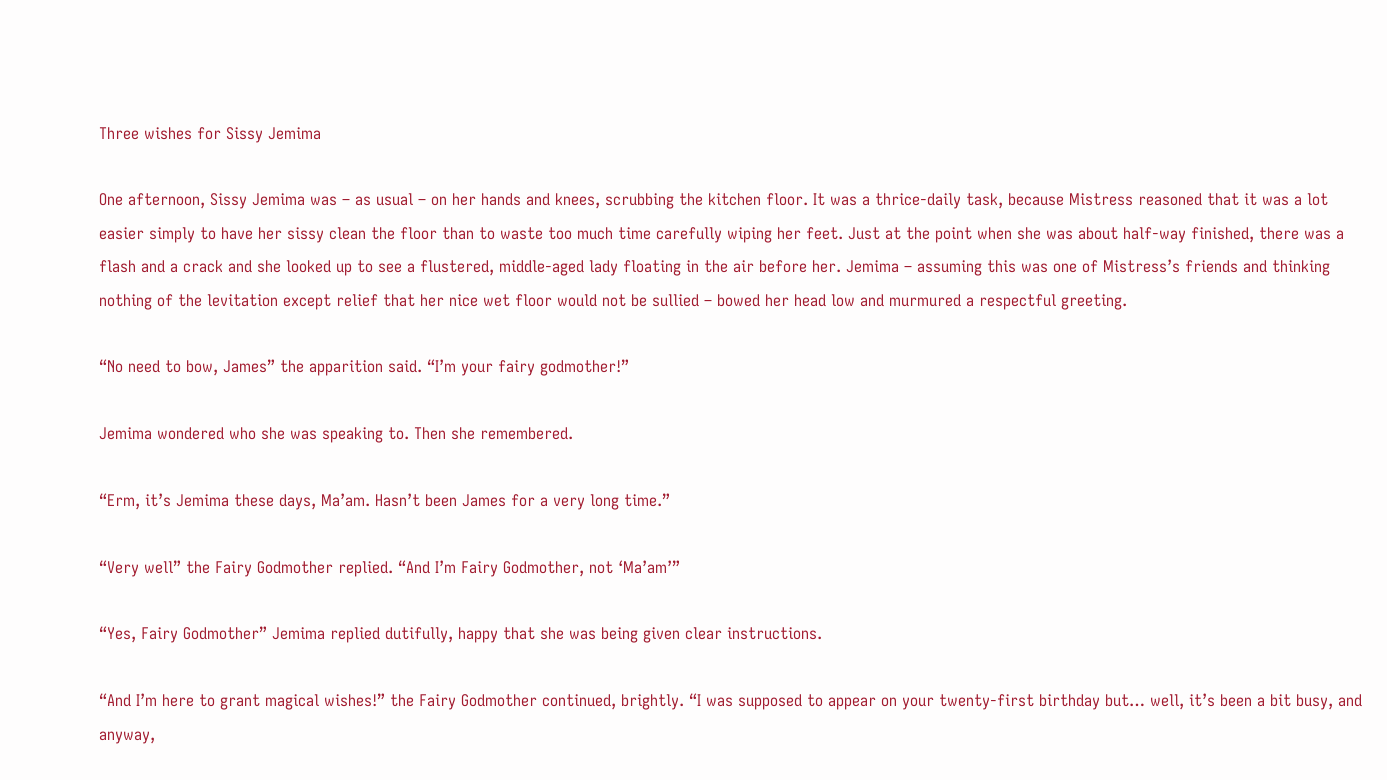Three wishes for Sissy Jemima

One afternoon, Sissy Jemima was – as usual – on her hands and knees, scrubbing the kitchen floor. It was a thrice-daily task, because Mistress reasoned that it was a lot easier simply to have her sissy clean the floor than to waste too much time carefully wiping her feet. Just at the point when she was about half-way finished, there was a flash and a crack and she looked up to see a flustered, middle-aged lady floating in the air before her. Jemima – assuming this was one of Mistress’s friends and thinking nothing of the levitation except relief that her nice wet floor would not be sullied – bowed her head low and murmured a respectful greeting.

“No need to bow, James” the apparition said. “I’m your fairy godmother!”

Jemima wondered who she was speaking to. Then she remembered.

“Erm, it’s Jemima these days, Ma’am. Hasn’t been James for a very long time.”

“Very well” the Fairy Godmother replied. “And I’m Fairy Godmother, not ‘Ma’am’”

“Yes, Fairy Godmother” Jemima replied dutifully, happy that she was being given clear instructions.

“And I’m here to grant magical wishes!” the Fairy Godmother continued, brightly. “I was supposed to appear on your twenty-first birthday but… well, it’s been a bit busy, and anyway,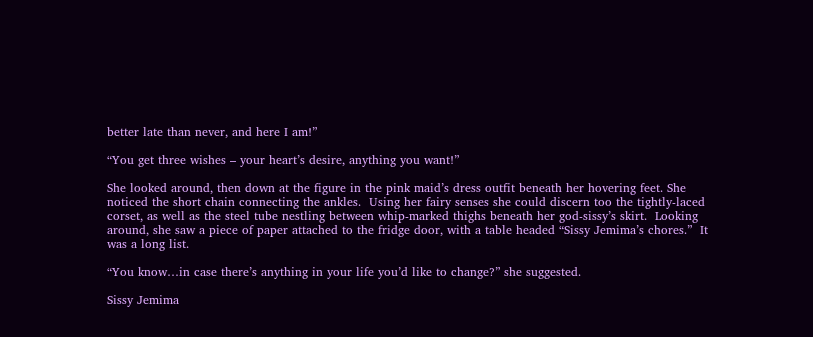better late than never, and here I am!”

“You get three wishes – your heart’s desire, anything you want!”

She looked around, then down at the figure in the pink maid’s dress outfit beneath her hovering feet. She noticed the short chain connecting the ankles.  Using her fairy senses she could discern too the tightly-laced corset, as well as the steel tube nestling between whip-marked thighs beneath her god-sissy’s skirt.  Looking around, she saw a piece of paper attached to the fridge door, with a table headed “Sissy Jemima’s chores.”  It was a long list.

“You know…in case there’s anything in your life you’d like to change?” she suggested.

Sissy Jemima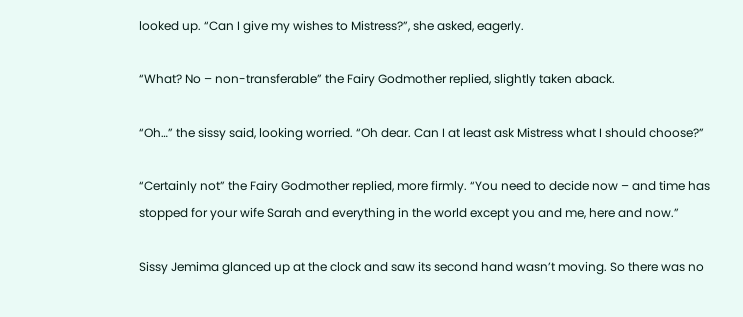looked up. “Can I give my wishes to Mistress?”, she asked, eagerly.

“What? No – non-transferable” the Fairy Godmother replied, slightly taken aback.

“Oh…” the sissy said, looking worried. “Oh dear. Can I at least ask Mistress what I should choose?”

“Certainly not” the Fairy Godmother replied, more firmly. “You need to decide now – and time has stopped for your wife Sarah and everything in the world except you and me, here and now.”

Sissy Jemima glanced up at the clock and saw its second hand wasn’t moving. So there was no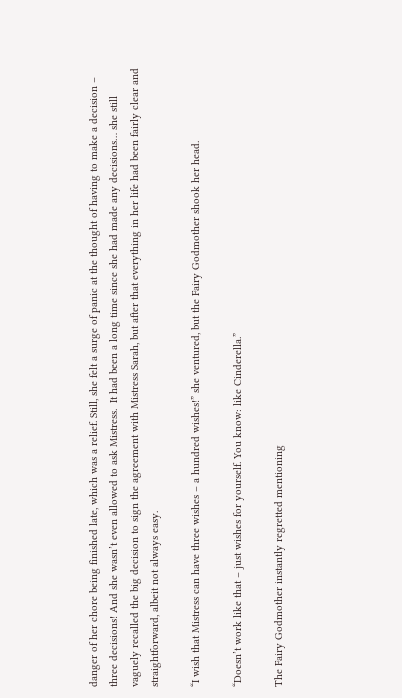danger of her chore being finished late, which was a relief. Still, she felt a surge of panic at the thought of having to make a decision – three decisions! And she wasn’t even allowed to ask Mistress.  It had been a long time since she had made any decisions… she still vaguely recalled the big decision to sign the agreement with Mistress Sarah, but after that everything in her life had been fairly clear and straightforward, albeit not always easy.

“I wish that Mistress can have three wishes – a hundred wishes!” she ventured, but the Fairy Godmother shook her head.

“Doesn’t work like that – just wishes for yourself. You know: like Cinderella.”

The Fairy Godmother instantly regretted mentioning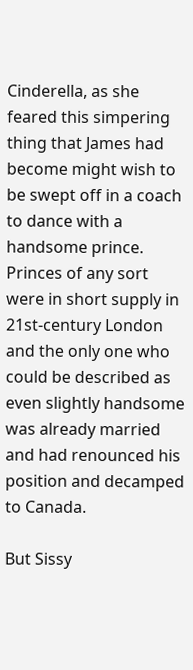Cinderella, as she feared this simpering thing that James had become might wish to be swept off in a coach to dance with a handsome prince. Princes of any sort were in short supply in 21st-century London and the only one who could be described as even slightly handsome was already married and had renounced his position and decamped to Canada.

But Sissy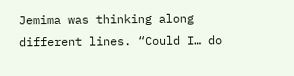Jemima was thinking along different lines. “Could I… do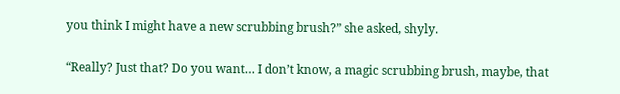you think I might have a new scrubbing brush?” she asked, shyly.

“Really? Just that? Do you want… I don’t know, a magic scrubbing brush, maybe, that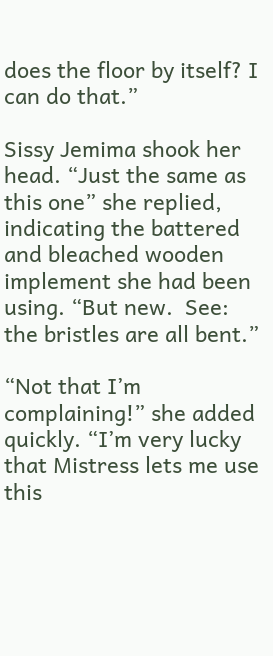does the floor by itself? I can do that.”

Sissy Jemima shook her head. “Just the same as this one” she replied, indicating the battered and bleached wooden implement she had been using. “But new.  See: the bristles are all bent.”

“Not that I’m complaining!” she added quickly. “I’m very lucky that Mistress lets me use this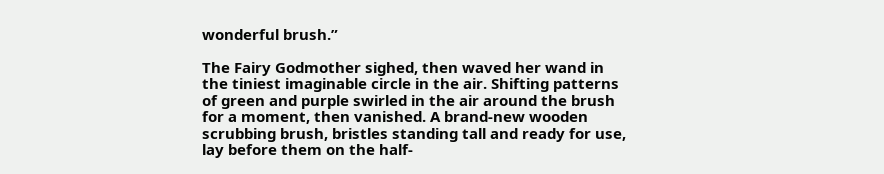wonderful brush.”

The Fairy Godmother sighed, then waved her wand in the tiniest imaginable circle in the air. Shifting patterns of green and purple swirled in the air around the brush for a moment, then vanished. A brand-new wooden scrubbing brush, bristles standing tall and ready for use, lay before them on the half-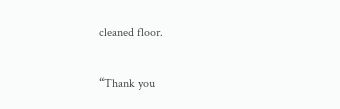cleaned floor.

“Thank you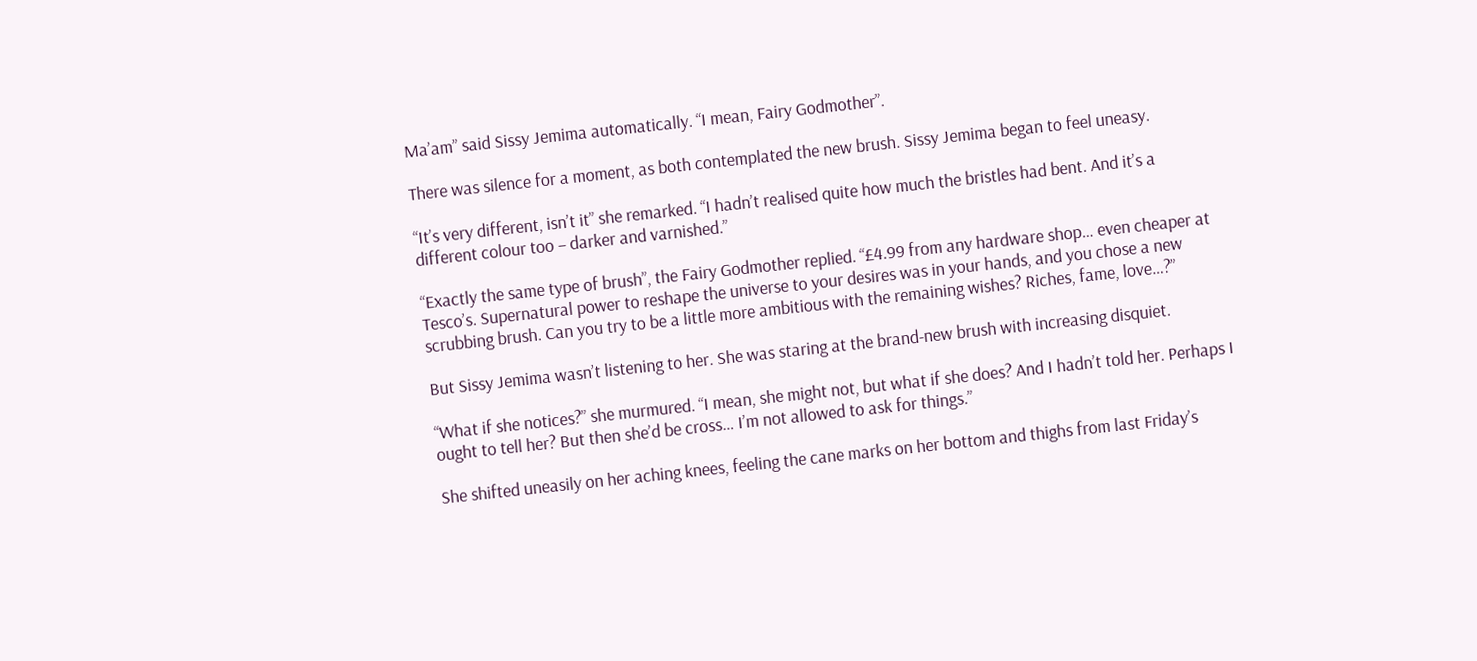Ma’am” said Sissy Jemima automatically. “I mean, Fairy Godmother”.

There was silence for a moment, as both contemplated the new brush. Sissy Jemima began to feel uneasy.

“It’s very different, isn’t it” she remarked. “I hadn’t realised quite how much the bristles had bent. And it’s a different colour too – darker and varnished.”

“Exactly the same type of brush”, the Fairy Godmother replied. “£4.99 from any hardware shop… even cheaper at Tesco’s. Supernatural power to reshape the universe to your desires was in your hands, and you chose a new scrubbing brush. Can you try to be a little more ambitious with the remaining wishes? Riches, fame, love…?”

But Sissy Jemima wasn’t listening to her. She was staring at the brand-new brush with increasing disquiet.

“What if she notices?” she murmured. “I mean, she might not, but what if she does? And I hadn’t told her. Perhaps I ought to tell her? But then she’d be cross… I’m not allowed to ask for things.”

She shifted uneasily on her aching knees, feeling the cane marks on her bottom and thighs from last Friday’s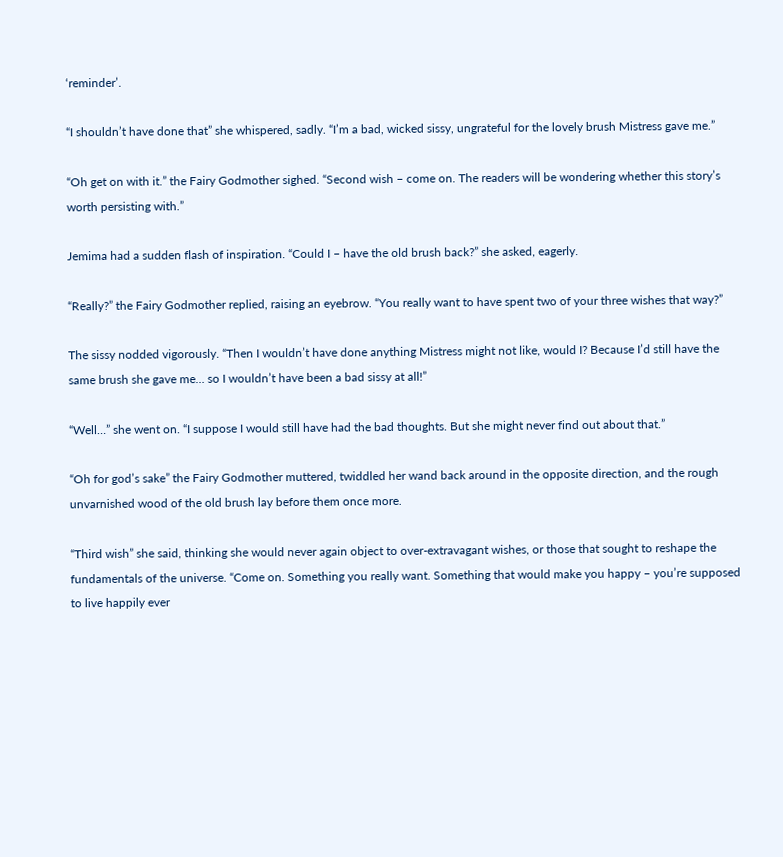‘reminder’.

“I shouldn’t have done that” she whispered, sadly. “I’m a bad, wicked sissy, ungrateful for the lovely brush Mistress gave me.”

“Oh get on with it.” the Fairy Godmother sighed. “Second wish – come on. The readers will be wondering whether this story’s worth persisting with.”

Jemima had a sudden flash of inspiration. “Could I – have the old brush back?” she asked, eagerly.

“Really?” the Fairy Godmother replied, raising an eyebrow. “You really want to have spent two of your three wishes that way?”

The sissy nodded vigorously. “Then I wouldn’t have done anything Mistress might not like, would I? Because I’d still have the same brush she gave me… so I wouldn’t have been a bad sissy at all!”

“Well…” she went on. “I suppose I would still have had the bad thoughts. But she might never find out about that.”

“Oh for god’s sake” the Fairy Godmother muttered, twiddled her wand back around in the opposite direction, and the rough unvarnished wood of the old brush lay before them once more.

“Third wish” she said, thinking she would never again object to over-extravagant wishes, or those that sought to reshape the fundamentals of the universe. “Come on. Something you really want. Something that would make you happy – you’re supposed to live happily ever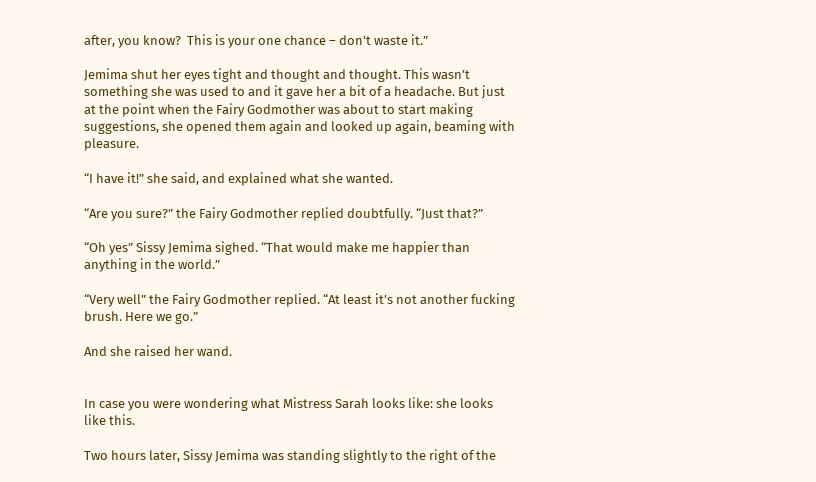after, you know?  This is your one chance – don’t waste it.”

Jemima shut her eyes tight and thought and thought. This wasn’t something she was used to and it gave her a bit of a headache. But just at the point when the Fairy Godmother was about to start making suggestions, she opened them again and looked up again, beaming with pleasure.

“I have it!” she said, and explained what she wanted.

“Are you sure?” the Fairy Godmother replied doubtfully. “Just that?”

“Oh yes” Sissy Jemima sighed. “That would make me happier than anything in the world.”

“Very well” the Fairy Godmother replied. “At least it’s not another fucking brush. Here we go.”

And she raised her wand.


In case you were wondering what Mistress Sarah looks like: she looks like this.

Two hours later, Sissy Jemima was standing slightly to the right of the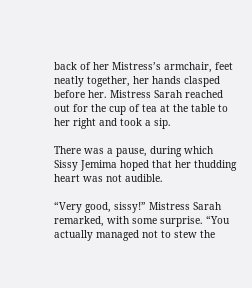back of her Mistress’s armchair, feet neatly together, her hands clasped before her. Mistress Sarah reached out for the cup of tea at the table to her right and took a sip.

There was a pause, during which Sissy Jemima hoped that her thudding heart was not audible.

“Very good, sissy!” Mistress Sarah remarked, with some surprise. “You actually managed not to stew the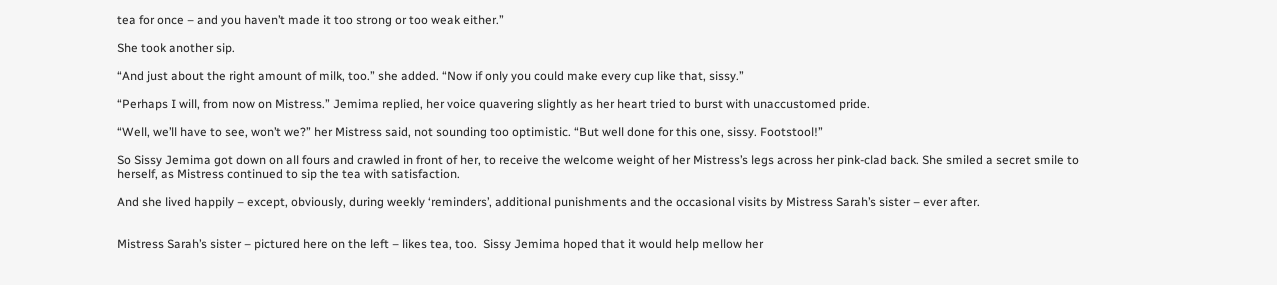tea for once – and you haven’t made it too strong or too weak either.”

She took another sip.

“And just about the right amount of milk, too.” she added. “Now if only you could make every cup like that, sissy.”

“Perhaps I will, from now on Mistress.” Jemima replied, her voice quavering slightly as her heart tried to burst with unaccustomed pride.

“Well, we’ll have to see, won’t we?” her Mistress said, not sounding too optimistic. “But well done for this one, sissy. Footstool!”

So Sissy Jemima got down on all fours and crawled in front of her, to receive the welcome weight of her Mistress’s legs across her pink-clad back. She smiled a secret smile to herself, as Mistress continued to sip the tea with satisfaction.

And she lived happily – except, obviously, during weekly ‘reminders’, additional punishments and the occasional visits by Mistress Sarah’s sister – ever after.


Mistress Sarah’s sister – pictured here on the left – likes tea, too.  Sissy Jemima hoped that it would help mellow her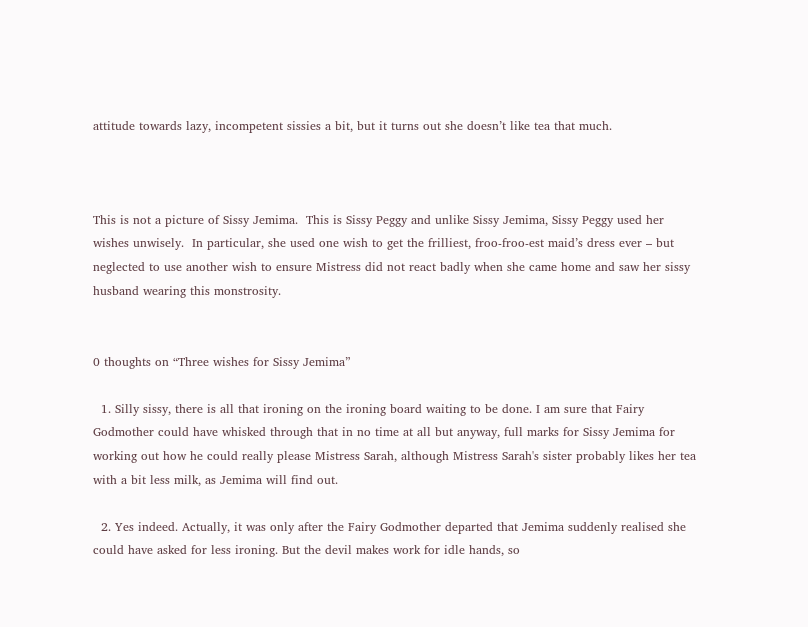attitude towards lazy, incompetent sissies a bit, but it turns out she doesn’t like tea that much.



This is not a picture of Sissy Jemima.  This is Sissy Peggy and unlike Sissy Jemima, Sissy Peggy used her wishes unwisely.  In particular, she used one wish to get the frilliest, froo-froo-est maid’s dress ever – but neglected to use another wish to ensure Mistress did not react badly when she came home and saw her sissy husband wearing this monstrosity.


0 thoughts on “Three wishes for Sissy Jemima”

  1. Silly sissy, there is all that ironing on the ironing board waiting to be done. I am sure that Fairy Godmother could have whisked through that in no time at all but anyway, full marks for Sissy Jemima for working out how he could really please Mistress Sarah, although Mistress Sarah's sister probably likes her tea with a bit less milk, as Jemima will find out.

  2. Yes indeed. Actually, it was only after the Fairy Godmother departed that Jemima suddenly realised she could have asked for less ironing. But the devil makes work for idle hands, so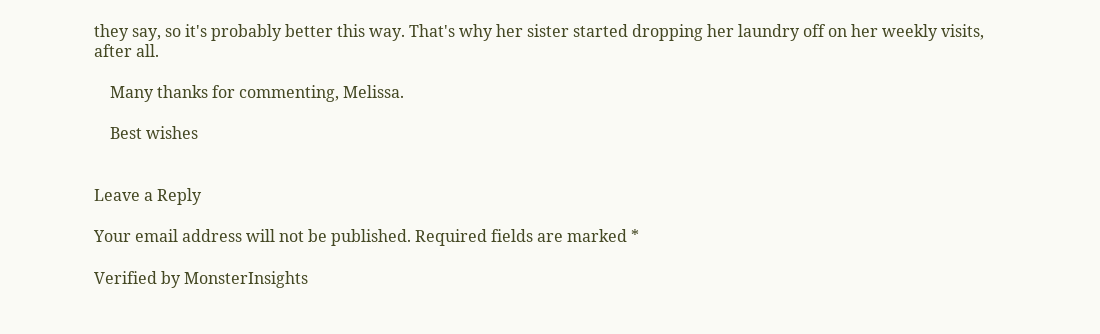they say, so it's probably better this way. That's why her sister started dropping her laundry off on her weekly visits, after all.

    Many thanks for commenting, Melissa.

    Best wishes


Leave a Reply

Your email address will not be published. Required fields are marked *

Verified by MonsterInsights